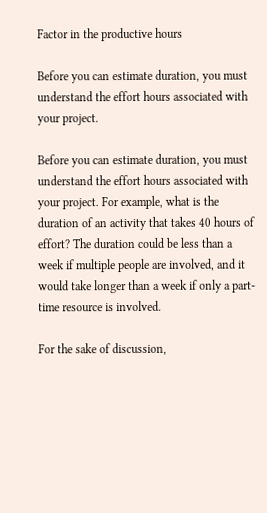Factor in the productive hours

Before you can estimate duration, you must understand the effort hours associated with your project.

Before you can estimate duration, you must understand the effort hours associated with your project. For example, what is the duration of an activity that takes 40 hours of effort? The duration could be less than a week if multiple people are involved, and it would take longer than a week if only a part-time resource is involved.

For the sake of discussion,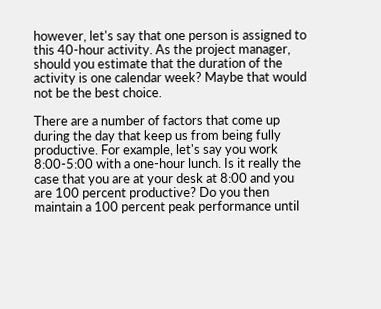however, let's say that one person is assigned to this 40-hour activity. As the project manager, should you estimate that the duration of the activity is one calendar week? Maybe that would not be the best choice.

There are a number of factors that come up during the day that keep us from being fully productive. For example, let's say you work 8:00-5:00 with a one-hour lunch. Is it really the case that you are at your desk at 8:00 and you are 100 percent productive? Do you then maintain a 100 percent peak performance until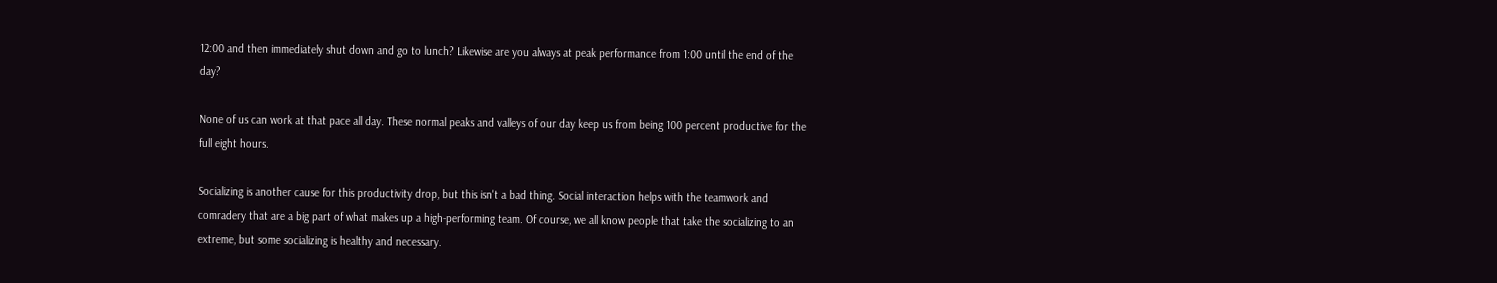12:00 and then immediately shut down and go to lunch? Likewise are you always at peak performance from 1:00 until the end of the day?

None of us can work at that pace all day. These normal peaks and valleys of our day keep us from being 100 percent productive for the full eight hours.

Socializing is another cause for this productivity drop, but this isn't a bad thing. Social interaction helps with the teamwork and comradery that are a big part of what makes up a high-performing team. Of course, we all know people that take the socializing to an extreme, but some socializing is healthy and necessary.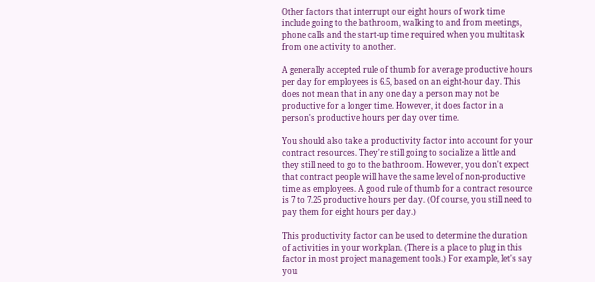Other factors that interrupt our eight hours of work time include going to the bathroom, walking to and from meetings, phone calls and the start-up time required when you multitask from one activity to another.

A generally accepted rule of thumb for average productive hours per day for employees is 6.5, based on an eight-hour day. This does not mean that in any one day a person may not be productive for a longer time. However, it does factor in a person's productive hours per day over time.

You should also take a productivity factor into account for your contract resources. They're still going to socialize a little and they still need to go to the bathroom. However, you don't expect that contract people will have the same level of non-productive time as employees. A good rule of thumb for a contract resource is 7 to 7.25 productive hours per day. (Of course, you still need to pay them for eight hours per day.)

This productivity factor can be used to determine the duration of activities in your workplan. (There is a place to plug in this factor in most project management tools.) For example, let's say you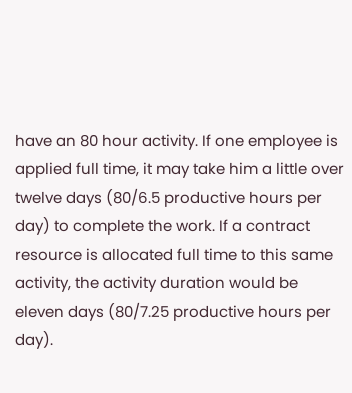have an 80 hour activity. If one employee is applied full time, it may take him a little over twelve days (80/6.5 productive hours per day) to complete the work. If a contract resource is allocated full time to this same activity, the activity duration would be eleven days (80/7.25 productive hours per day).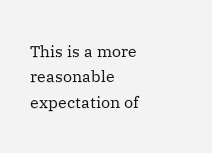This is a more reasonable expectation of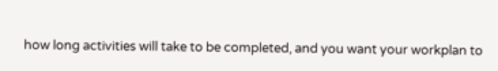how long activities will take to be completed, and you want your workplan to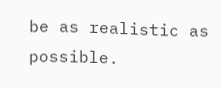be as realistic as possible.